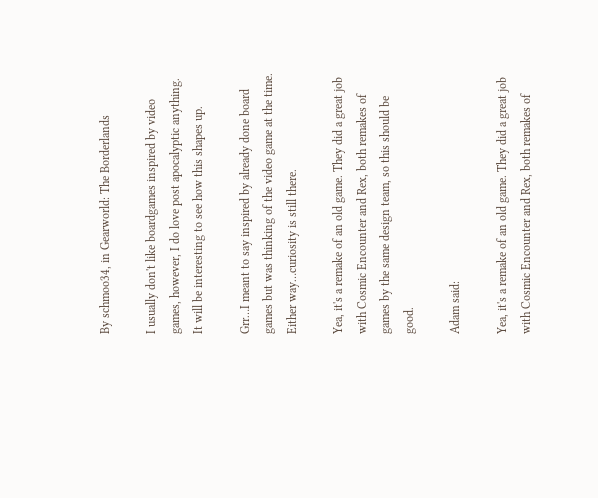By schmoo34, in Gearworld: The Borderlands

I usually don't like boardgames inspired by video games, however, I do love post apocalyptic anything. It will be interesting to see how this shapes up.

Grr…I meant to say inspired by already done board games but was thinking of the video game at the time. Either way…curiosity is still there.

Yea, it's a remake of an old game. They did a great job with Cosmic Encounter and Rex, both remakes of games by the same design team, so this should be good.

Adam said:

Yea, it's a remake of an old game. They did a great job with Cosmic Encounter and Rex, both remakes of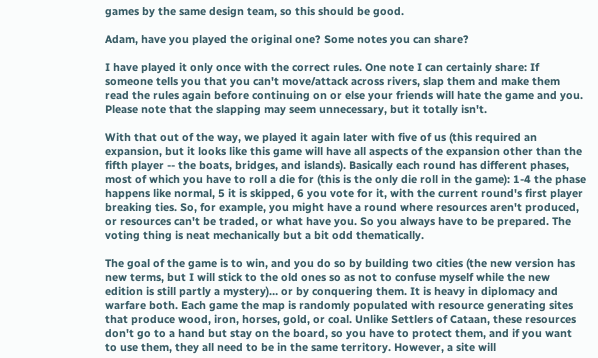games by the same design team, so this should be good.

Adam, have you played the original one? Some notes you can share?

I have played it only once with the correct rules. One note I can certainly share: If someone tells you that you can't move/attack across rivers, slap them and make them read the rules again before continuing on or else your friends will hate the game and you. Please note that the slapping may seem unnecessary, but it totally isn't.

With that out of the way, we played it again later with five of us (this required an expansion, but it looks like this game will have all aspects of the expansion other than the fifth player -- the boats, bridges, and islands). Basically each round has different phases, most of which you have to roll a die for (this is the only die roll in the game): 1-4 the phase happens like normal, 5 it is skipped, 6 you vote for it, with the current round's first player breaking ties. So, for example, you might have a round where resources aren't produced, or resources can't be traded, or what have you. So you always have to be prepared. The voting thing is neat mechanically but a bit odd thematically.

The goal of the game is to win, and you do so by building two cities (the new version has new terms, but I will stick to the old ones so as not to confuse myself while the new edition is still partly a mystery)… or by conquering them. It is heavy in diplomacy and warfare both. Each game the map is randomly populated with resource generating sites that produce wood, iron, horses, gold, or coal. Unlike Settlers of Cataan, these resources don't go to a hand but stay on the board, so you have to protect them, and if you want to use them, they all need to be in the same territory. However, a site will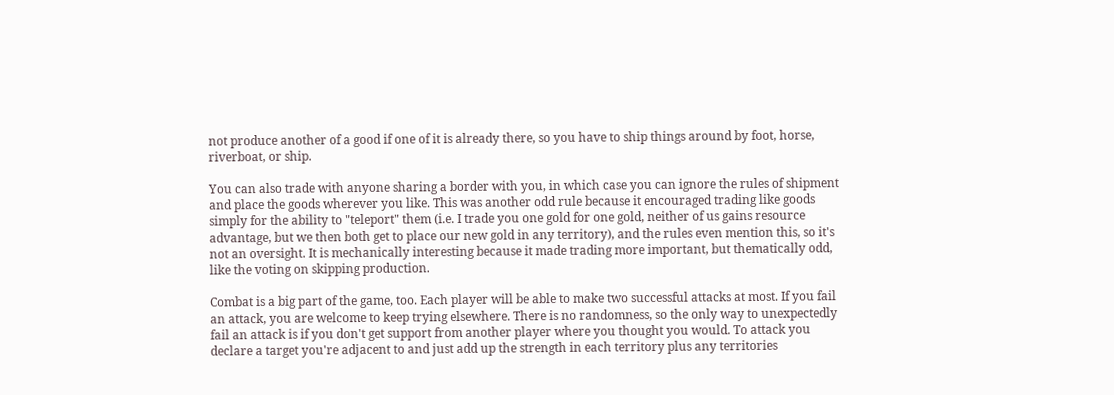not produce another of a good if one of it is already there, so you have to ship things around by foot, horse, riverboat, or ship.

You can also trade with anyone sharing a border with you, in which case you can ignore the rules of shipment and place the goods wherever you like. This was another odd rule because it encouraged trading like goods simply for the ability to "teleport" them (i.e. I trade you one gold for one gold, neither of us gains resource advantage, but we then both get to place our new gold in any territory), and the rules even mention this, so it's not an oversight. It is mechanically interesting because it made trading more important, but thematically odd, like the voting on skipping production.

Combat is a big part of the game, too. Each player will be able to make two successful attacks at most. If you fail an attack, you are welcome to keep trying elsewhere. There is no randomness, so the only way to unexpectedly fail an attack is if you don't get support from another player where you thought you would. To attack you declare a target you're adjacent to and just add up the strength in each territory plus any territories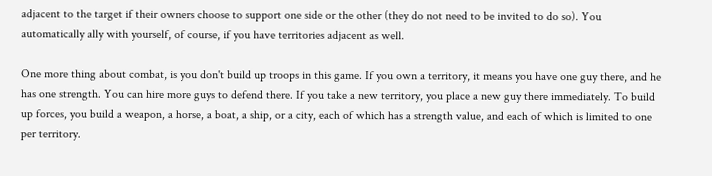adjacent to the target if their owners choose to support one side or the other (they do not need to be invited to do so). You automatically ally with yourself, of course, if you have territories adjacent as well.

One more thing about combat, is you don't build up troops in this game. If you own a territory, it means you have one guy there, and he has one strength. You can hire more guys to defend there. If you take a new territory, you place a new guy there immediately. To build up forces, you build a weapon, a horse, a boat, a ship, or a city, each of which has a strength value, and each of which is limited to one per territory.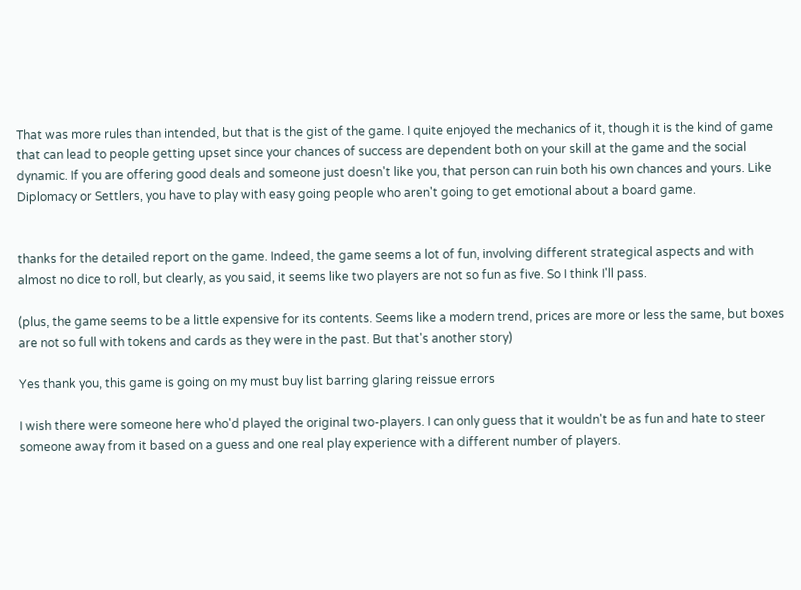That was more rules than intended, but that is the gist of the game. I quite enjoyed the mechanics of it, though it is the kind of game that can lead to people getting upset since your chances of success are dependent both on your skill at the game and the social dynamic. If you are offering good deals and someone just doesn't like you, that person can ruin both his own chances and yours. Like Diplomacy or Settlers, you have to play with easy going people who aren't going to get emotional about a board game.


thanks for the detailed report on the game. Indeed, the game seems a lot of fun, involving different strategical aspects and with almost no dice to roll, but clearly, as you said, it seems like two players are not so fun as five. So I think I'll pass.

(plus, the game seems to be a little expensive for its contents. Seems like a modern trend, prices are more or less the same, but boxes are not so full with tokens and cards as they were in the past. But that's another story)

Yes thank you, this game is going on my must buy list barring glaring reissue errors

I wish there were someone here who'd played the original two-players. I can only guess that it wouldn't be as fun and hate to steer someone away from it based on a guess and one real play experience with a different number of players.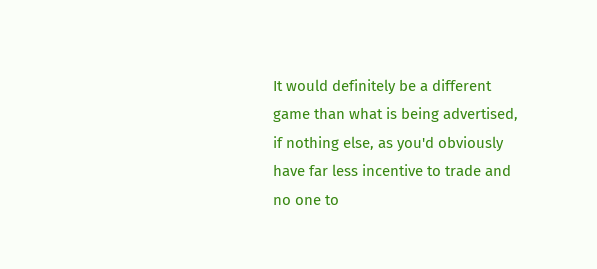It would definitely be a different game than what is being advertised, if nothing else, as you'd obviously have far less incentive to trade and no one to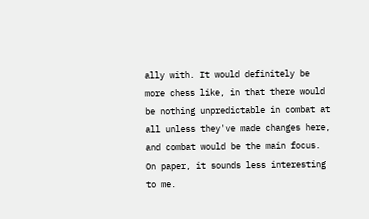ally with. It would definitely be more chess like, in that there would be nothing unpredictable in combat at all unless they've made changes here, and combat would be the main focus. On paper, it sounds less interesting to me.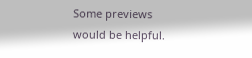Some previews would be helpful.